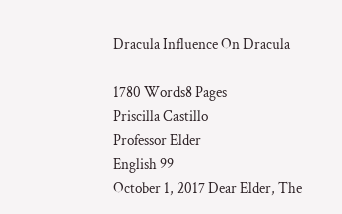Dracula Influence On Dracula

1780 Words8 Pages
Priscilla Castillo
Professor Elder
English 99
October 1, 2017 Dear Elder, The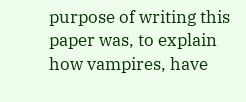purpose of writing this paper was, to explain how vampires, have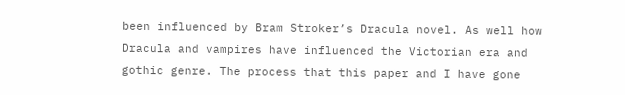been influenced by Bram Stroker’s Dracula novel. As well how Dracula and vampires have influenced the Victorian era and gothic genre. The process that this paper and I have gone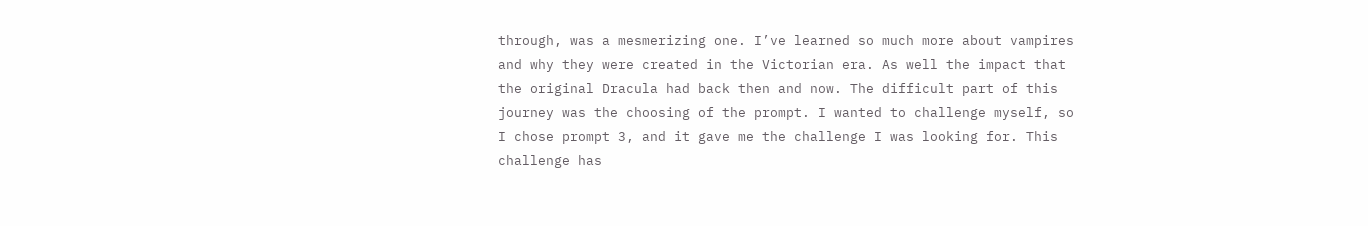through, was a mesmerizing one. I’ve learned so much more about vampires and why they were created in the Victorian era. As well the impact that the original Dracula had back then and now. The difficult part of this journey was the choosing of the prompt. I wanted to challenge myself, so I chose prompt 3, and it gave me the challenge I was looking for. This challenge has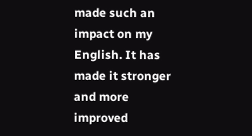made such an impact on my English. It has made it stronger and more improved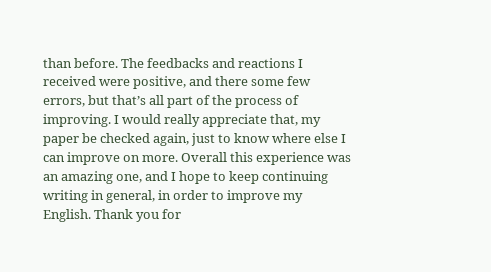than before. The feedbacks and reactions I received were positive, and there some few errors, but that’s all part of the process of improving. I would really appreciate that, my paper be checked again, just to know where else I can improve on more. Overall this experience was an amazing one, and I hope to keep continuing writing in general, in order to improve my English. Thank you for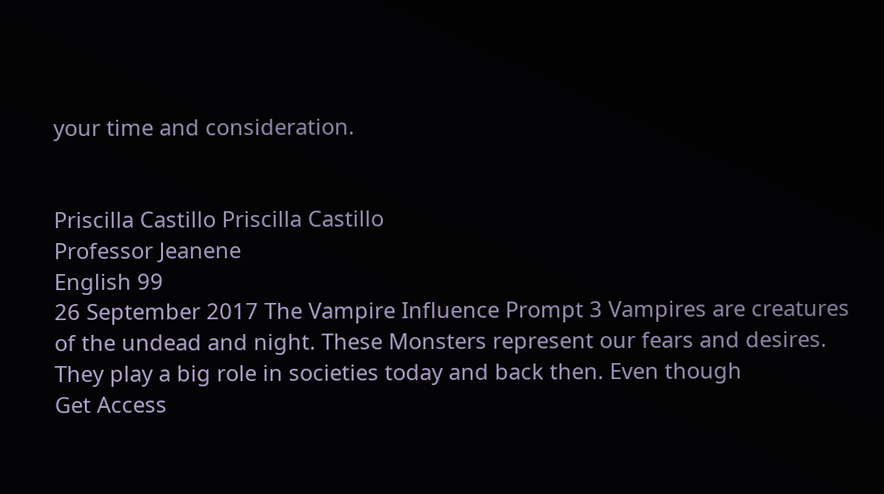your time and consideration.


Priscilla Castillo Priscilla Castillo
Professor Jeanene
English 99
26 September 2017 The Vampire Influence Prompt 3 Vampires are creatures of the undead and night. These Monsters represent our fears and desires. They play a big role in societies today and back then. Even though
Get Access